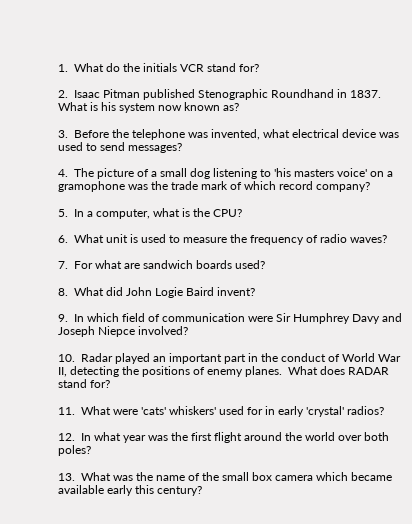1.  What do the initials VCR stand for?

2.  Isaac Pitman published Stenographic Roundhand in 1837.  What is his system now known as?

3.  Before the telephone was invented, what electrical device was used to send messages?

4.  The picture of a small dog listening to 'his masters voice' on a gramophone was the trade mark of which record company?

5.  In a computer, what is the CPU?

6.  What unit is used to measure the frequency of radio waves?

7.  For what are sandwich boards used?

8.  What did John Logie Baird invent?

9.  In which field of communication were Sir Humphrey Davy and Joseph Niepce involved?

10.  Radar played an important part in the conduct of World War II, detecting the positions of enemy planes.  What does RADAR stand for?

11.  What were 'cats' whiskers' used for in early 'crystal' radios?

12.  In what year was the first flight around the world over both poles?

13.  What was the name of the small box camera which became available early this century?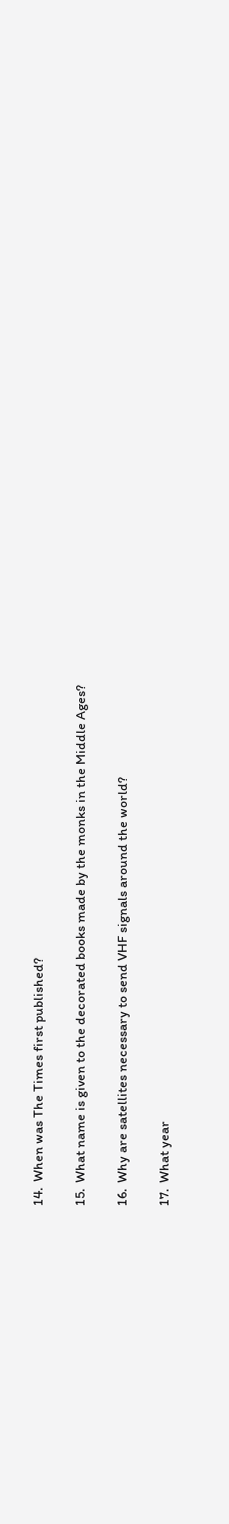14.  When was The Times first published?

15.  What name is given to the decorated books made by the monks in the Middle Ages?

16.  Why are satellites necessary to send VHF signals around the world?

17.  What year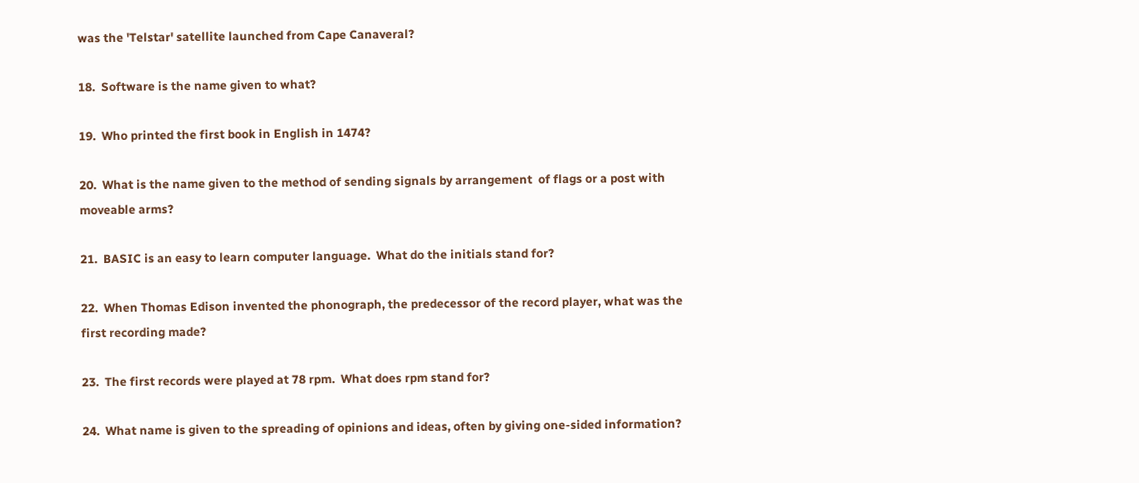was the 'Telstar' satellite launched from Cape Canaveral?

18.  Software is the name given to what?

19.  Who printed the first book in English in 1474?

20.  What is the name given to the method of sending signals by arrangement  of flags or a post with moveable arms?

21.  BASIC is an easy to learn computer language.  What do the initials stand for?

22.  When Thomas Edison invented the phonograph, the predecessor of the record player, what was the first recording made?

23.  The first records were played at 78 rpm.  What does rpm stand for?

24.  What name is given to the spreading of opinions and ideas, often by giving one-sided information?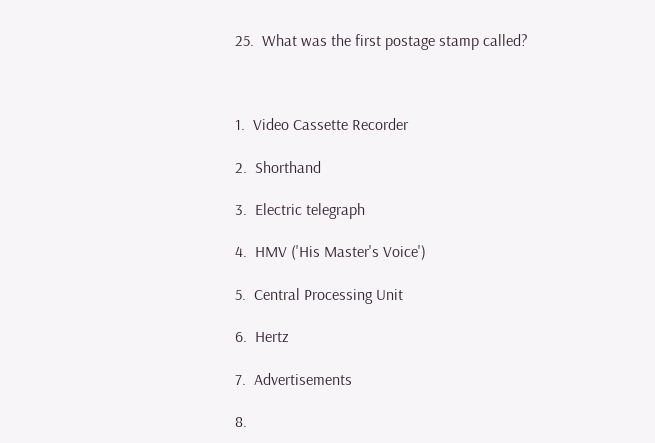25.  What was the first postage stamp called?



1.  Video Cassette Recorder

2.  Shorthand

3.  Electric telegraph

4.  HMV ('His Master's Voice')

5.  Central Processing Unit

6.  Hertz

7.  Advertisements

8.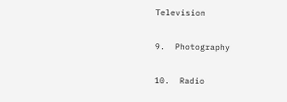Television

9.  Photography

10.  Radio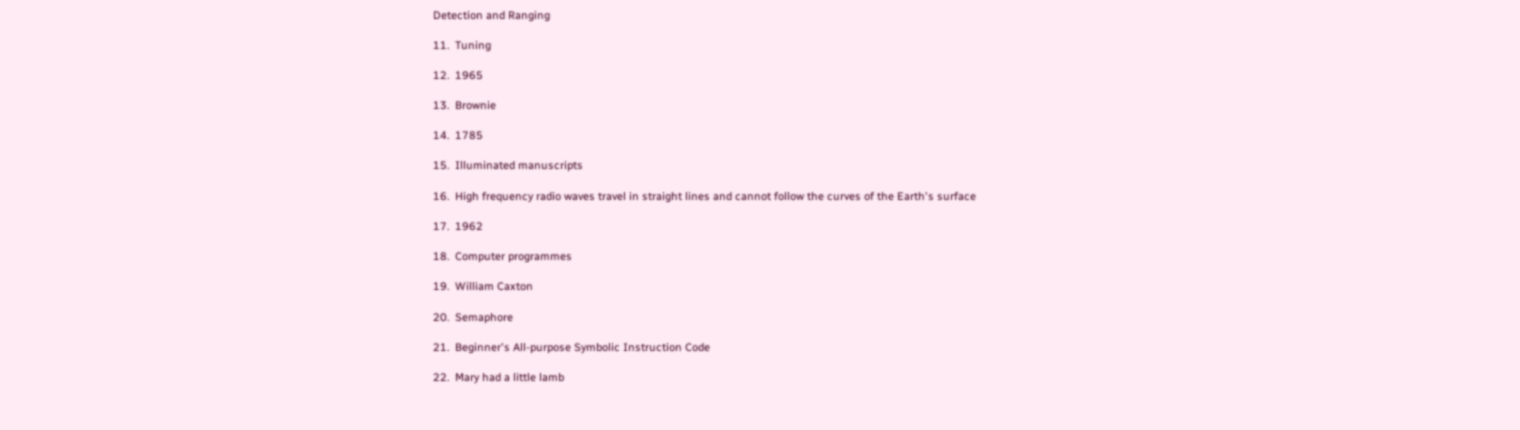Detection and Ranging

11.  Tuning

12.  1965

13.  Brownie

14.  1785

15.  Illuminated manuscripts

16.  High frequency radio waves travel in straight lines and cannot follow the curves of the Earth's surface

17.  1962

18.  Computer programmes

19.  William Caxton

20.  Semaphore

21.  Beginner's All-purpose Symbolic Instruction Code

22.  Mary had a little lamb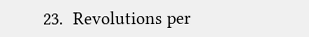23.  Revolutions per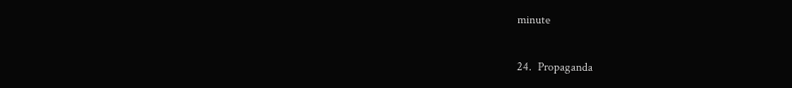minute

24.  Propaganda